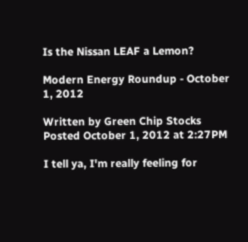Is the Nissan LEAF a Lemon?

Modern Energy Roundup - October 1, 2012

Written by Green Chip Stocks
Posted October 1, 2012 at 2:27PM

I tell ya, I'm really feeling for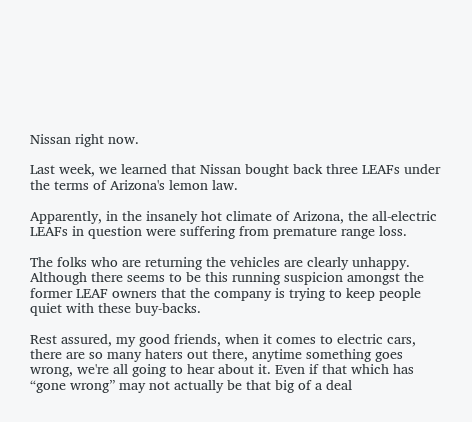Nissan right now.

Last week, we learned that Nissan bought back three LEAFs under the terms of Arizona's lemon law.

Apparently, in the insanely hot climate of Arizona, the all-electric LEAFs in question were suffering from premature range loss.

The folks who are returning the vehicles are clearly unhappy. Although there seems to be this running suspicion amongst the former LEAF owners that the company is trying to keep people quiet with these buy-backs.

Rest assured, my good friends, when it comes to electric cars, there are so many haters out there, anytime something goes wrong, we're all going to hear about it. Even if that which has “gone wrong” may not actually be that big of a deal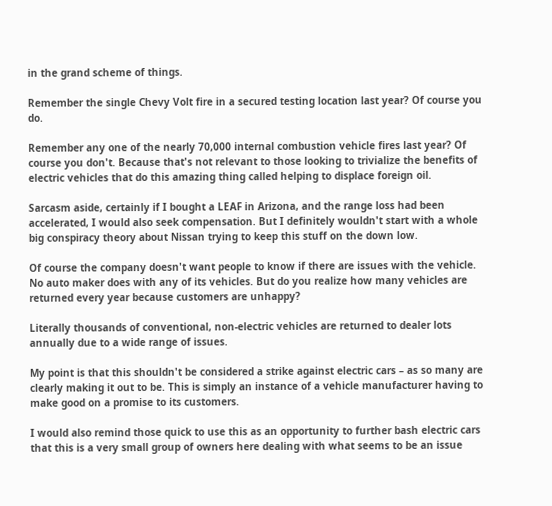in the grand scheme of things.

Remember the single Chevy Volt fire in a secured testing location last year? Of course you do.

Remember any one of the nearly 70,000 internal combustion vehicle fires last year? Of course you don't. Because that's not relevant to those looking to trivialize the benefits of electric vehicles that do this amazing thing called helping to displace foreign oil.

Sarcasm aside, certainly if I bought a LEAF in Arizona, and the range loss had been accelerated, I would also seek compensation. But I definitely wouldn't start with a whole big conspiracy theory about Nissan trying to keep this stuff on the down low.

Of course the company doesn't want people to know if there are issues with the vehicle. No auto maker does with any of its vehicles. But do you realize how many vehicles are returned every year because customers are unhappy?

Literally thousands of conventional, non-electric vehicles are returned to dealer lots annually due to a wide range of issues.

My point is that this shouldn't be considered a strike against electric cars – as so many are clearly making it out to be. This is simply an instance of a vehicle manufacturer having to make good on a promise to its customers.

I would also remind those quick to use this as an opportunity to further bash electric cars that this is a very small group of owners here dealing with what seems to be an issue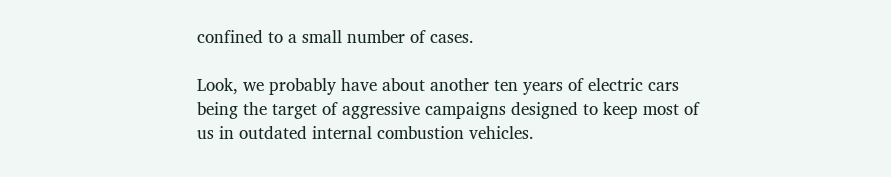confined to a small number of cases.

Look, we probably have about another ten years of electric cars being the target of aggressive campaigns designed to keep most of us in outdated internal combustion vehicles.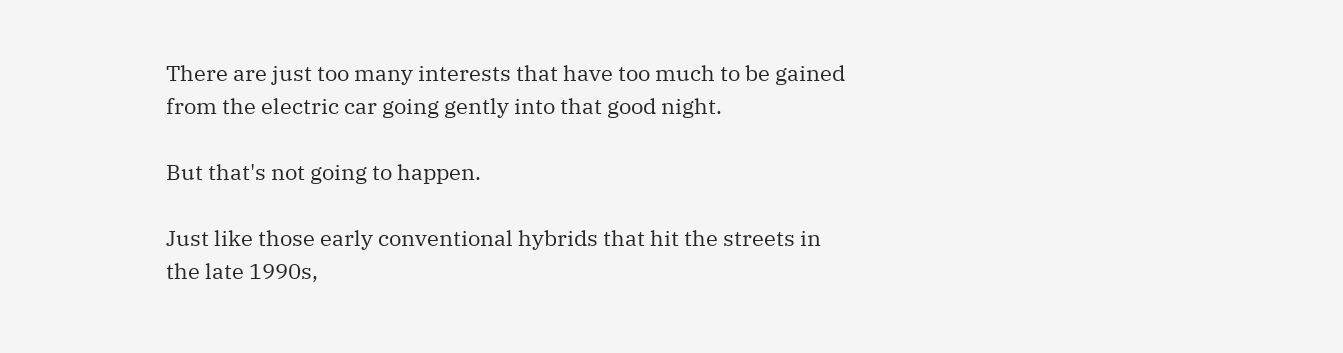There are just too many interests that have too much to be gained from the electric car going gently into that good night.

But that's not going to happen.

Just like those early conventional hybrids that hit the streets in the late 1990s,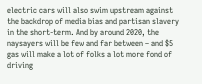electric cars will also swim upstream against the backdrop of media bias and partisan slavery in the short-term. And by around 2020, the naysayers will be few and far between – and $5 gas will make a lot of folks a lot more fond of driving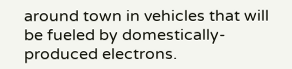around town in vehicles that will be fueled by domestically-produced electrons.